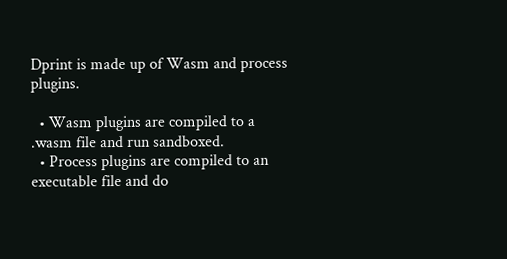Dprint is made up of Wasm and process plugins.

  • Wasm plugins are compiled to a .wasm file and run sandboxed.
  • Process plugins are compiled to an executable file and do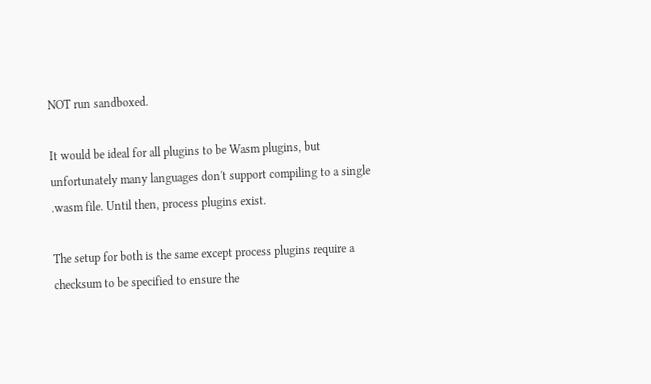NOT run sandboxed.

It would be ideal for all plugins to be Wasm plugins, but unfortunately many languages don't support compiling to a single .wasm file. Until then, process plugins exist.

The setup for both is the same except process plugins require a checksum to be specified to ensure the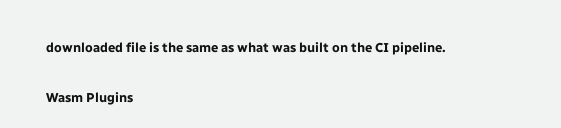downloaded file is the same as what was built on the CI pipeline.

Wasm Plugins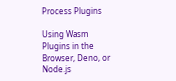Process Plugins

Using Wasm Plugins in the Browser, Deno, or Node.js